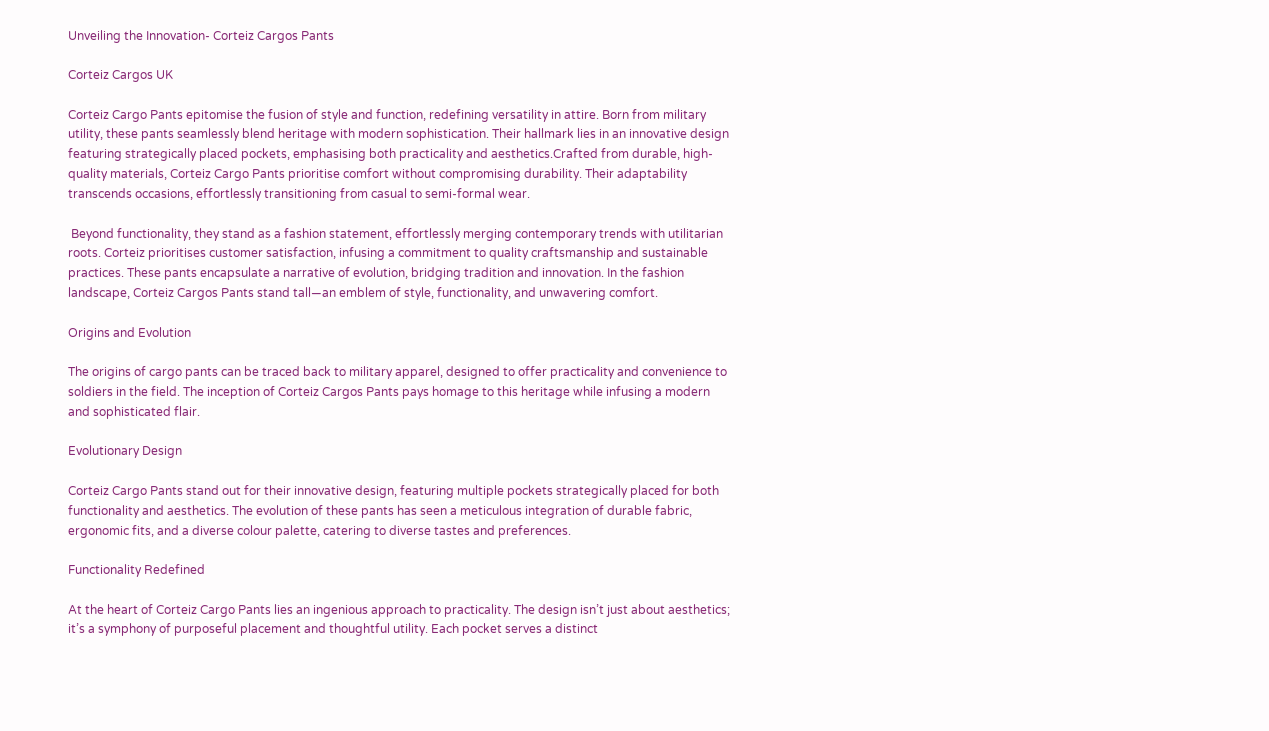Unveiling the Innovation- Corteiz Cargos Pants

Corteiz Cargos UK

Corteiz Cargo Pants epitomise the fusion of style and function, redefining versatility in attire. Born from military utility, these pants seamlessly blend heritage with modern sophistication. Their hallmark lies in an innovative design featuring strategically placed pockets, emphasising both practicality and aesthetics.Crafted from durable, high-quality materials, Corteiz Cargo Pants prioritise comfort without compromising durability. Their adaptability transcends occasions, effortlessly transitioning from casual to semi-formal wear.

 Beyond functionality, they stand as a fashion statement, effortlessly merging contemporary trends with utilitarian roots. Corteiz prioritises customer satisfaction, infusing a commitment to quality craftsmanship and sustainable practices. These pants encapsulate a narrative of evolution, bridging tradition and innovation. In the fashion landscape, Corteiz Cargos Pants stand tall—an emblem of style, functionality, and unwavering comfort.

Origins and Evolution

The origins of cargo pants can be traced back to military apparel, designed to offer practicality and convenience to soldiers in the field. The inception of Corteiz Cargos Pants pays homage to this heritage while infusing a modern and sophisticated flair.

Evolutionary Design

Corteiz Cargo Pants stand out for their innovative design, featuring multiple pockets strategically placed for both functionality and aesthetics. The evolution of these pants has seen a meticulous integration of durable fabric, ergonomic fits, and a diverse colour palette, catering to diverse tastes and preferences.

Functionality Redefined

At the heart of Corteiz Cargo Pants lies an ingenious approach to practicality. The design isn’t just about aesthetics; it’s a symphony of purposeful placement and thoughtful utility. Each pocket serves a distinct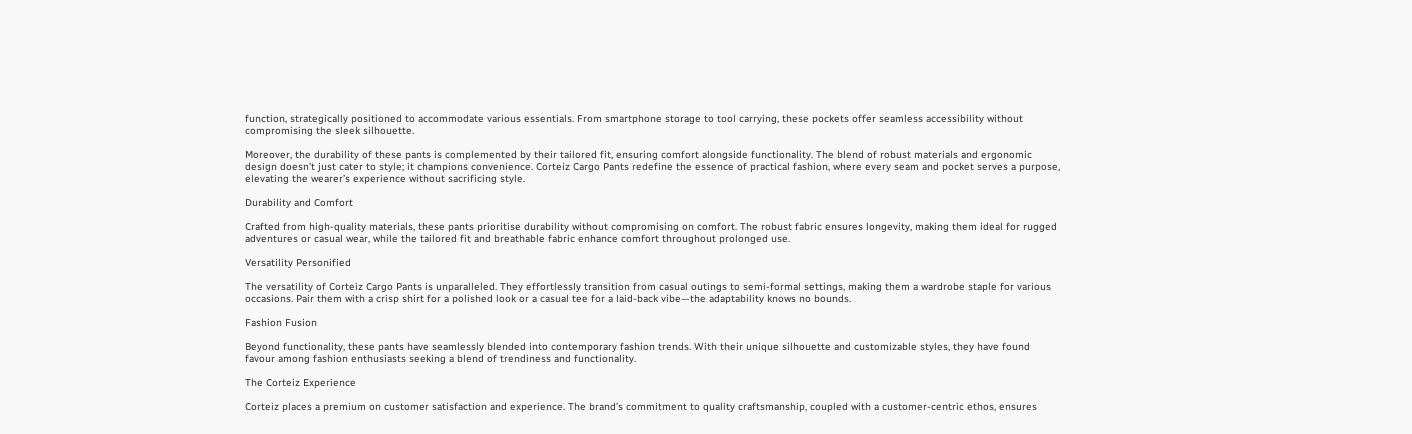function, strategically positioned to accommodate various essentials. From smartphone storage to tool carrying, these pockets offer seamless accessibility without compromising the sleek silhouette.

Moreover, the durability of these pants is complemented by their tailored fit, ensuring comfort alongside functionality. The blend of robust materials and ergonomic design doesn’t just cater to style; it champions convenience. Corteiz Cargo Pants redefine the essence of practical fashion, where every seam and pocket serves a purpose, elevating the wearer’s experience without sacrificing style.

Durability and Comfort

Crafted from high-quality materials, these pants prioritise durability without compromising on comfort. The robust fabric ensures longevity, making them ideal for rugged adventures or casual wear, while the tailored fit and breathable fabric enhance comfort throughout prolonged use.

Versatility Personified

The versatility of Corteiz Cargo Pants is unparalleled. They effortlessly transition from casual outings to semi-formal settings, making them a wardrobe staple for various occasions. Pair them with a crisp shirt for a polished look or a casual tee for a laid-back vibe—the adaptability knows no bounds.

Fashion Fusion

Beyond functionality, these pants have seamlessly blended into contemporary fashion trends. With their unique silhouette and customizable styles, they have found favour among fashion enthusiasts seeking a blend of trendiness and functionality.

The Corteiz Experience

Corteiz places a premium on customer satisfaction and experience. The brand’s commitment to quality craftsmanship, coupled with a customer-centric ethos, ensures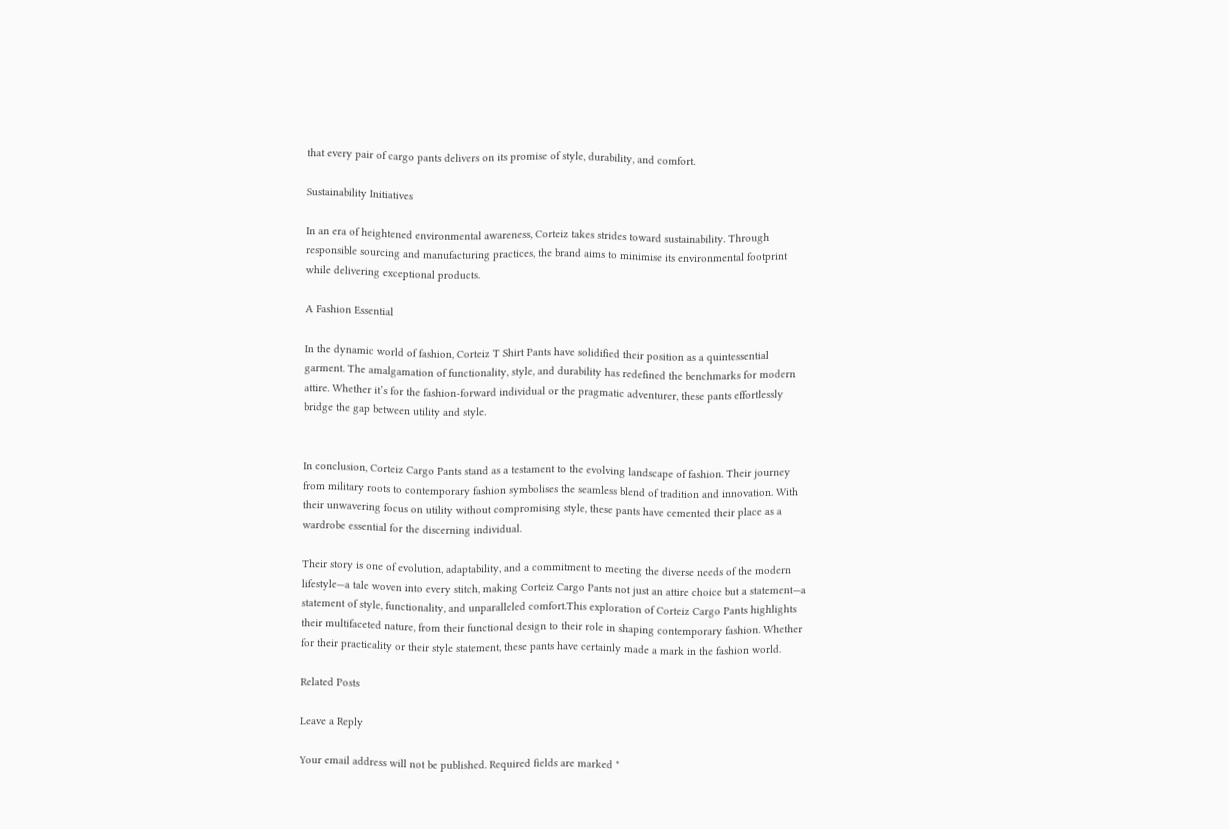that every pair of cargo pants delivers on its promise of style, durability, and comfort.

Sustainability Initiatives

In an era of heightened environmental awareness, Corteiz takes strides toward sustainability. Through responsible sourcing and manufacturing practices, the brand aims to minimise its environmental footprint while delivering exceptional products.

A Fashion Essential

In the dynamic world of fashion, Corteiz T Shirt Pants have solidified their position as a quintessential garment. The amalgamation of functionality, style, and durability has redefined the benchmarks for modern attire. Whether it’s for the fashion-forward individual or the pragmatic adventurer, these pants effortlessly bridge the gap between utility and style.


In conclusion, Corteiz Cargo Pants stand as a testament to the evolving landscape of fashion. Their journey from military roots to contemporary fashion symbolises the seamless blend of tradition and innovation. With their unwavering focus on utility without compromising style, these pants have cemented their place as a wardrobe essential for the discerning individual.

Their story is one of evolution, adaptability, and a commitment to meeting the diverse needs of the modern lifestyle—a tale woven into every stitch, making Corteiz Cargo Pants not just an attire choice but a statement—a statement of style, functionality, and unparalleled comfort.This exploration of Corteiz Cargo Pants highlights their multifaceted nature, from their functional design to their role in shaping contemporary fashion. Whether for their practicality or their style statement, these pants have certainly made a mark in the fashion world.

Related Posts

Leave a Reply

Your email address will not be published. Required fields are marked *